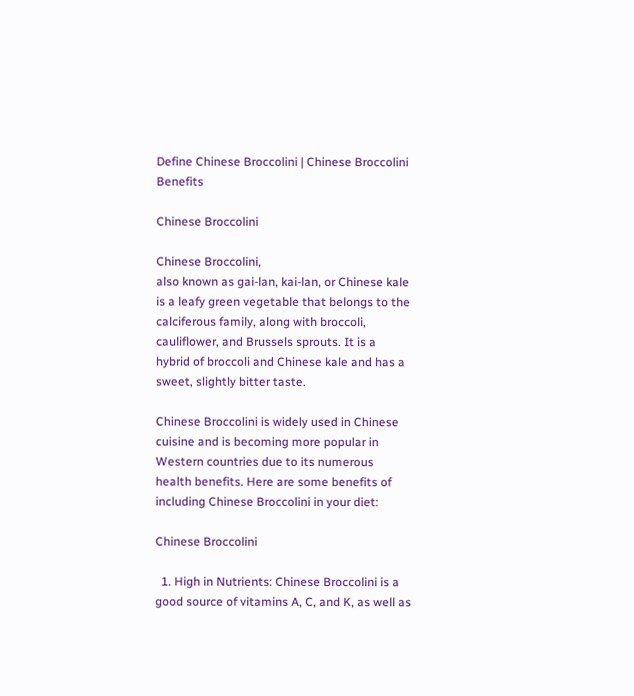Define Chinese Broccolini | Chinese Broccolini Benefits

Chinese Broccolini

Chinese Broccolini,
also known as gai-lan, kai-lan, or Chinese kale
is a leafy green vegetable that belongs to the calciferous family, along with broccoli, cauliflower, and Brussels sprouts. It is a hybrid of broccoli and Chinese kale and has a sweet, slightly bitter taste.

Chinese Broccolini is widely used in Chinese cuisine and is becoming more popular in Western countries due to its numerous health benefits. Here are some benefits of including Chinese Broccolini in your diet:

Chinese Broccolini

  1. High in Nutrients: Chinese Broccolini is a good source of vitamins A, C, and K, as well as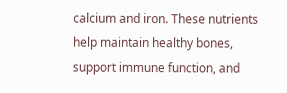calcium and iron. These nutrients help maintain healthy bones, support immune function, and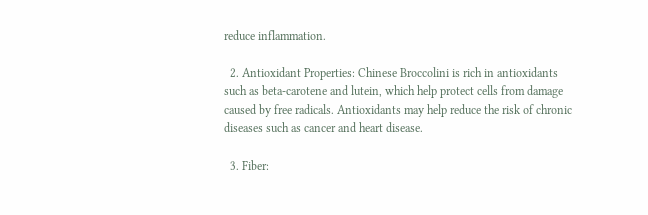reduce inflammation.

  2. Antioxidant Properties: Chinese Broccolini is rich in antioxidants such as beta-carotene and lutein, which help protect cells from damage caused by free radicals. Antioxidants may help reduce the risk of chronic diseases such as cancer and heart disease.

  3. Fiber: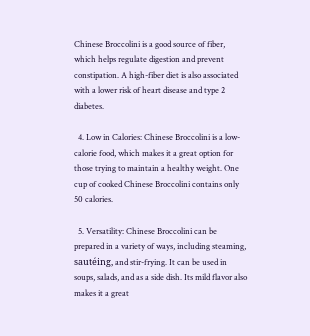Chinese Broccolini is a good source of fiber, which helps regulate digestion and prevent constipation. A high-fiber diet is also associated with a lower risk of heart disease and type 2 diabetes.

  4. Low in Calories: Chinese Broccolini is a low-calorie food, which makes it a great option for those trying to maintain a healthy weight. One cup of cooked Chinese Broccolini contains only 50 calories.

  5. Versatility: Chinese Broccolini can be prepared in a variety of ways, including steaming, sautéing, and stir-frying. It can be used in soups, salads, and as a side dish. Its mild flavor also makes it a great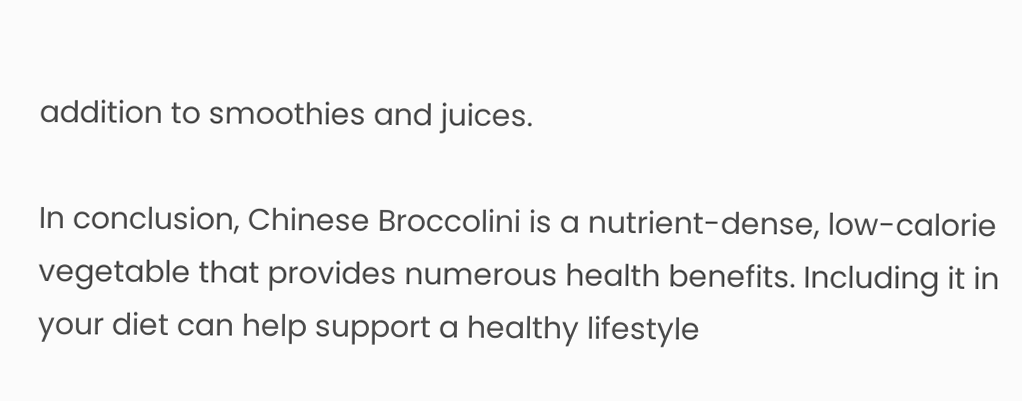addition to smoothies and juices.

In conclusion, Chinese Broccolini is a nutrient-dense, low-calorie vegetable that provides numerous health benefits. Including it in your diet can help support a healthy lifestyle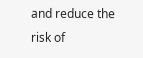and reduce the risk of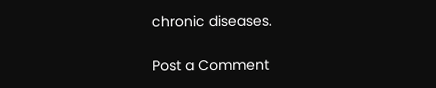chronic diseases.

Post a Comment